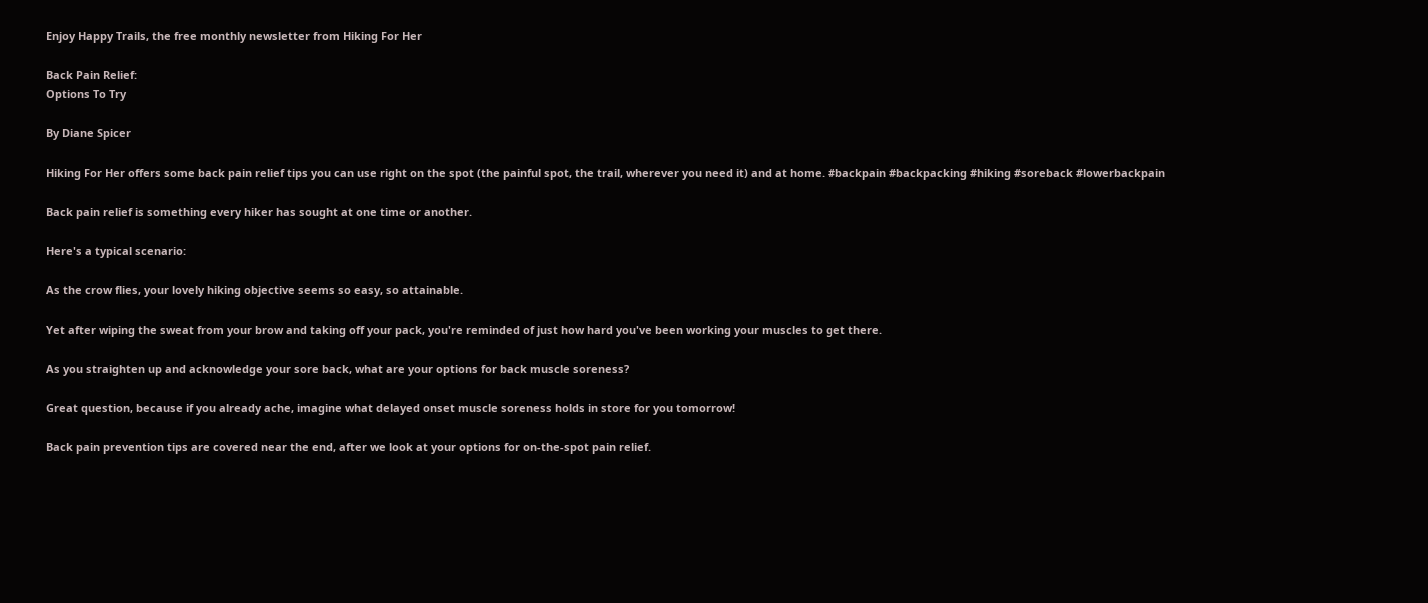Enjoy Happy Trails, the free monthly newsletter from Hiking For Her

Back Pain Relief:
Options To Try

By Diane Spicer

Hiking For Her offers some back pain relief tips you can use right on the spot (the painful spot, the trail, wherever you need it) and at home. #backpain #backpacking #hiking #soreback #lowerbackpain

Back pain relief is something every hiker has sought at one time or another.

Here's a typical scenario:

As the crow flies, your lovely hiking objective seems so easy, so attainable.

Yet after wiping the sweat from your brow and taking off your pack, you're reminded of just how hard you've been working your muscles to get there.

As you straighten up and acknowledge your sore back, what are your options for back muscle soreness?

Great question, because if you already ache, imagine what delayed onset muscle soreness holds in store for you tomorrow!

Back pain prevention tips are covered near the end, after we look at your options for on-the-spot pain relief.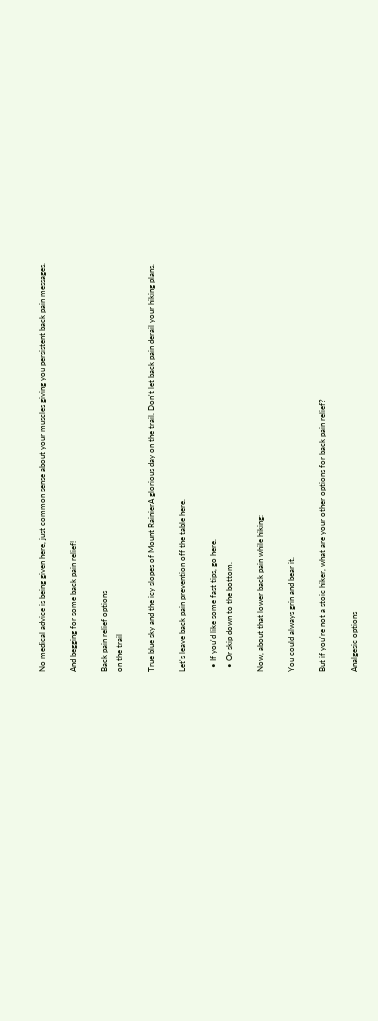No medical advice is being given here, just common sense about your muscles giving you persistent back pain messages.

And begging for some back pain relief!

Back pain relief options
on the trail

True blue sky and the icy slopes of Mount RainierA glorious day on the trail. Don't let back pain derail your hiking plans.

Let's leave back pain prevention off the table here.

  • If you'd like some fast tips, go here.
  • Or skip down to the bottom.

Now, about that lower back pain while hiking:

You could always grin and bear it.

But if you're not a stoic hiker, what are your other options for back pain relief?

Analgesic options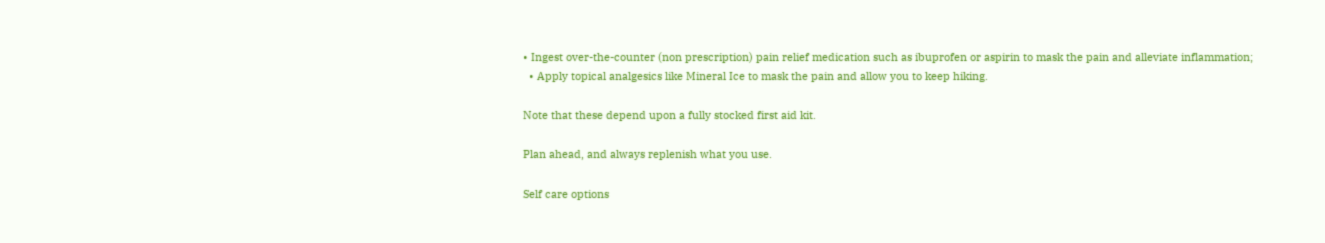• Ingest over-the-counter (non prescription) pain relief medication such as ibuprofen or aspirin to mask the pain and alleviate inflammation;
  • Apply topical analgesics like Mineral Ice to mask the pain and allow you to keep hiking.

Note that these depend upon a fully stocked first aid kit.

Plan ahead, and always replenish what you use.

Self care options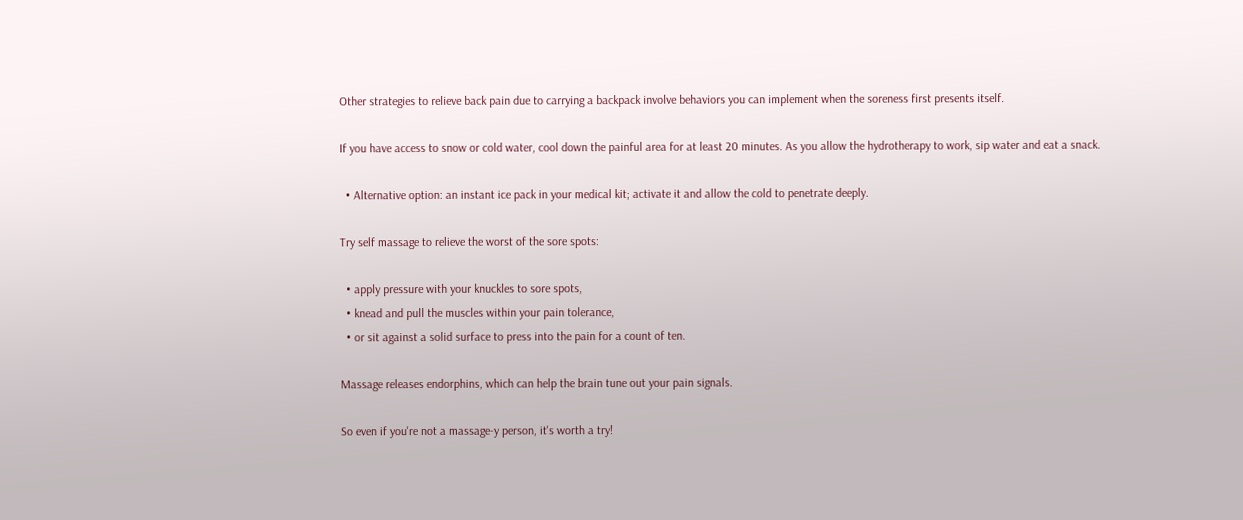Other strategies to relieve back pain due to carrying a backpack involve behaviors you can implement when the soreness first presents itself.

If you have access to snow or cold water, cool down the painful area for at least 20 minutes. As you allow the hydrotherapy to work, sip water and eat a snack.

  • Alternative option: an instant ice pack in your medical kit; activate it and allow the cold to penetrate deeply.

Try self massage to relieve the worst of the sore spots:

  • apply pressure with your knuckles to sore spots,
  • knead and pull the muscles within your pain tolerance,
  • or sit against a solid surface to press into the pain for a count of ten.

Massage releases endorphins, which can help the brain tune out your pain signals.

So even if you're not a massage-y person, it's worth a try!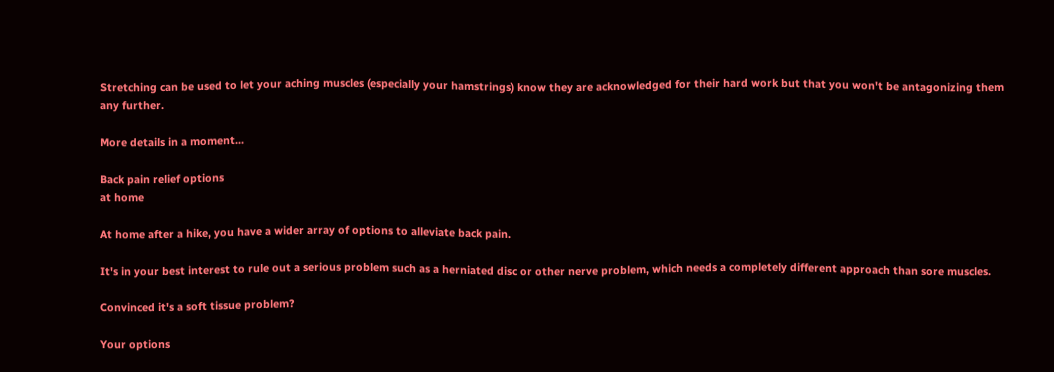Stretching can be used to let your aching muscles (especially your hamstrings) know they are acknowledged for their hard work but that you won't be antagonizing them any further.

More details in a moment...

Back pain relief options
at home

At home after a hike, you have a wider array of options to alleviate back pain.

It's in your best interest to rule out a serious problem such as a herniated disc or other nerve problem, which needs a completely different approach than sore muscles.

Convinced it's a soft tissue problem?

Your options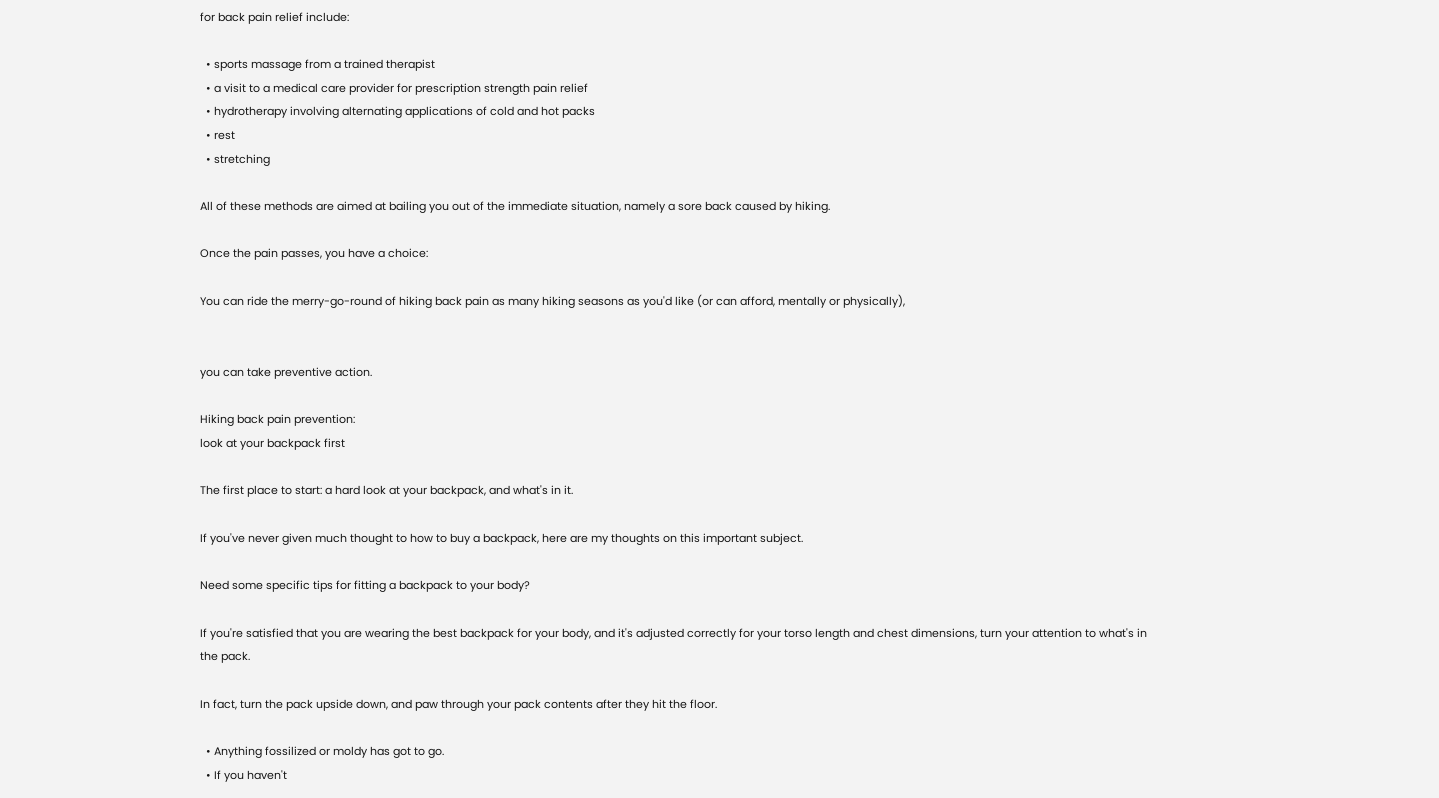for back pain relief include:

  • sports massage from a trained therapist
  • a visit to a medical care provider for prescription strength pain relief
  • hydrotherapy involving alternating applications of cold and hot packs
  • rest
  • stretching

All of these methods are aimed at bailing you out of the immediate situation, namely a sore back caused by hiking.

Once the pain passes, you have a choice:

You can ride the merry-go-round of hiking back pain as many hiking seasons as you'd like (or can afford, mentally or physically),


you can take preventive action.

Hiking back pain prevention:
look at your backpack first

The first place to start: a hard look at your backpack, and what's in it.

If you've never given much thought to how to buy a backpack, here are my thoughts on this important subject.

Need some specific tips for fitting a backpack to your body?

If you're satisfied that you are wearing the best backpack for your body, and it's adjusted correctly for your torso length and chest dimensions, turn your attention to what's in the pack.

In fact, turn the pack upside down, and paw through your pack contents after they hit the floor.

  • Anything fossilized or moldy has got to go.
  • If you haven't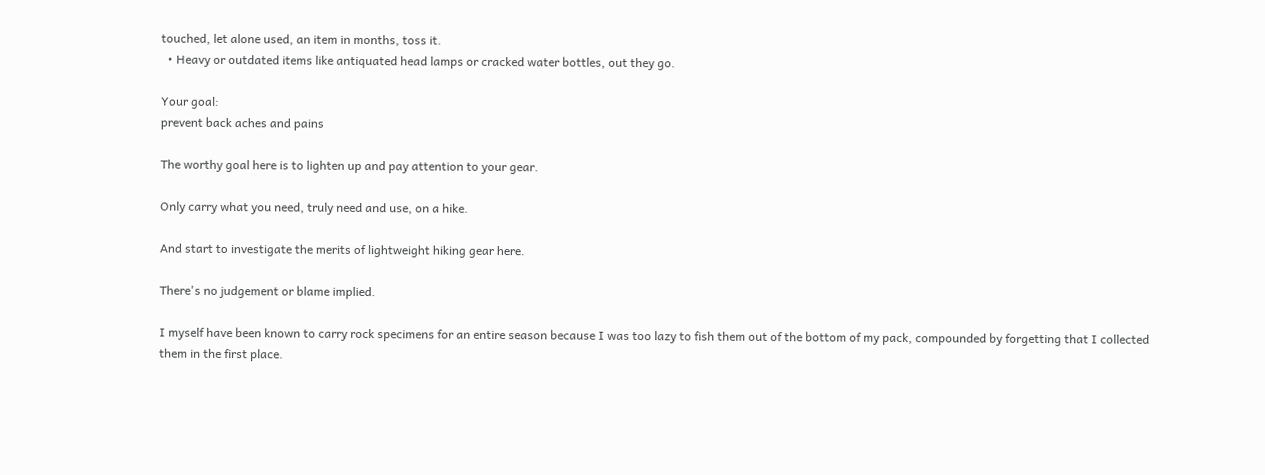touched, let alone used, an item in months, toss it.
  • Heavy or outdated items like antiquated head lamps or cracked water bottles, out they go.

Your goal:
prevent back aches and pains

The worthy goal here is to lighten up and pay attention to your gear.

Only carry what you need, truly need and use, on a hike.

And start to investigate the merits of lightweight hiking gear here.

There's no judgement or blame implied.

I myself have been known to carry rock specimens for an entire season because I was too lazy to fish them out of the bottom of my pack, compounded by forgetting that I collected them in the first place.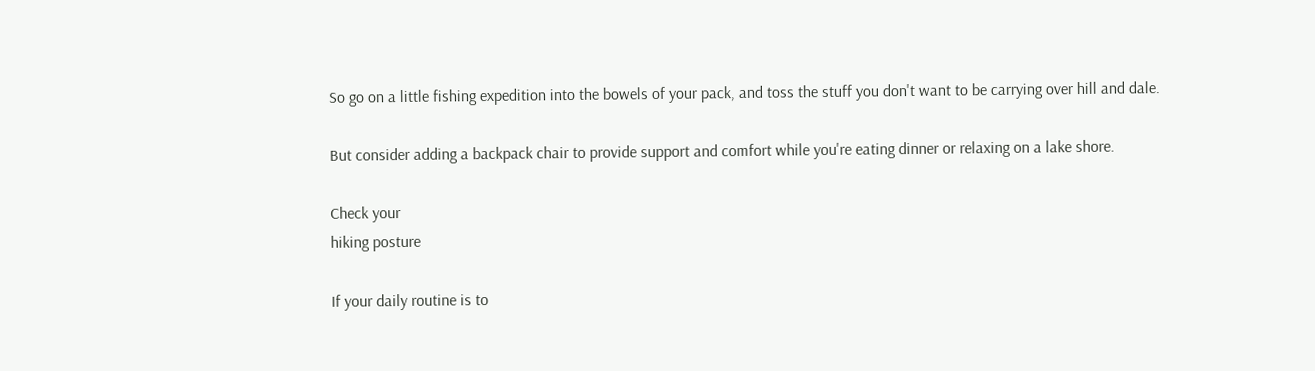So go on a little fishing expedition into the bowels of your pack, and toss the stuff you don't want to be carrying over hill and dale.

But consider adding a backpack chair to provide support and comfort while you're eating dinner or relaxing on a lake shore.

Check your
hiking posture

If your daily routine is to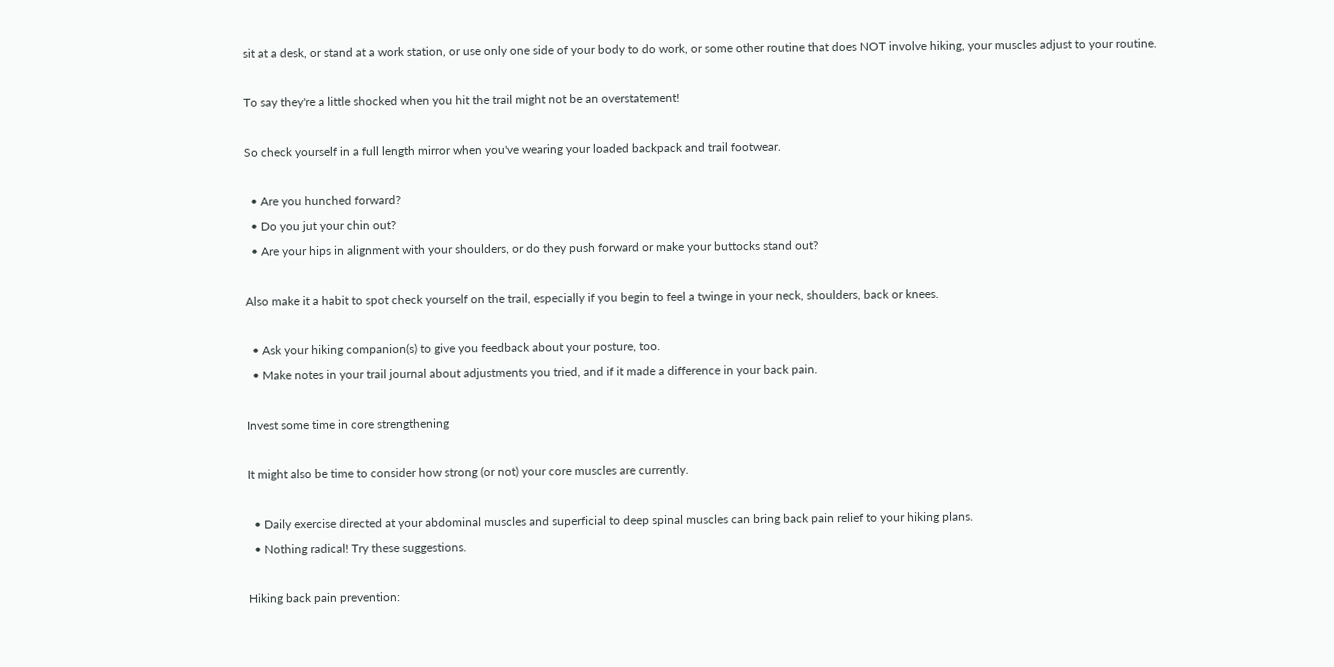sit at a desk, or stand at a work station, or use only one side of your body to do work, or some other routine that does NOT involve hiking, your muscles adjust to your routine.

To say they're a little shocked when you hit the trail might not be an overstatement!

So check yourself in a full length mirror when you've wearing your loaded backpack and trail footwear.

  • Are you hunched forward?
  • Do you jut your chin out?
  • Are your hips in alignment with your shoulders, or do they push forward or make your buttocks stand out?

Also make it a habit to spot check yourself on the trail, especially if you begin to feel a twinge in your neck, shoulders, back or knees.

  • Ask your hiking companion(s) to give you feedback about your posture, too.
  • Make notes in your trail journal about adjustments you tried, and if it made a difference in your back pain.

Invest some time in core strengthening

It might also be time to consider how strong (or not) your core muscles are currently.

  • Daily exercise directed at your abdominal muscles and superficial to deep spinal muscles can bring back pain relief to your hiking plans.
  • Nothing radical! Try these suggestions.

Hiking back pain prevention: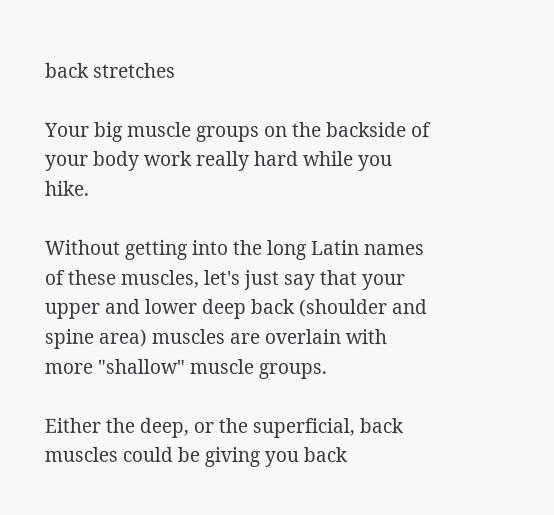back stretches

Your big muscle groups on the backside of your body work really hard while you hike.

Without getting into the long Latin names of these muscles, let's just say that your upper and lower deep back (shoulder and spine area) muscles are overlain with more "shallow" muscle groups.

Either the deep, or the superficial, back muscles could be giving you back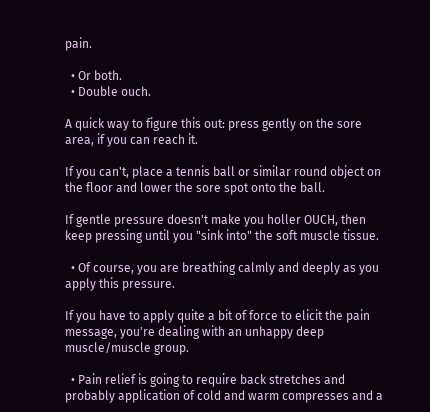pain.

  • Or both.
  • Double ouch.

A quick way to figure this out: press gently on the sore area, if you can reach it.

If you can't, place a tennis ball or similar round object on the floor and lower the sore spot onto the ball.

If gentle pressure doesn't make you holler OUCH, then keep pressing until you "sink into" the soft muscle tissue.

  • Of course, you are breathing calmly and deeply as you apply this pressure.

If you have to apply quite a bit of force to elicit the pain message, you're dealing with an unhappy deep muscle/muscle group.

  • Pain relief is going to require back stretches and probably application of cold and warm compresses and a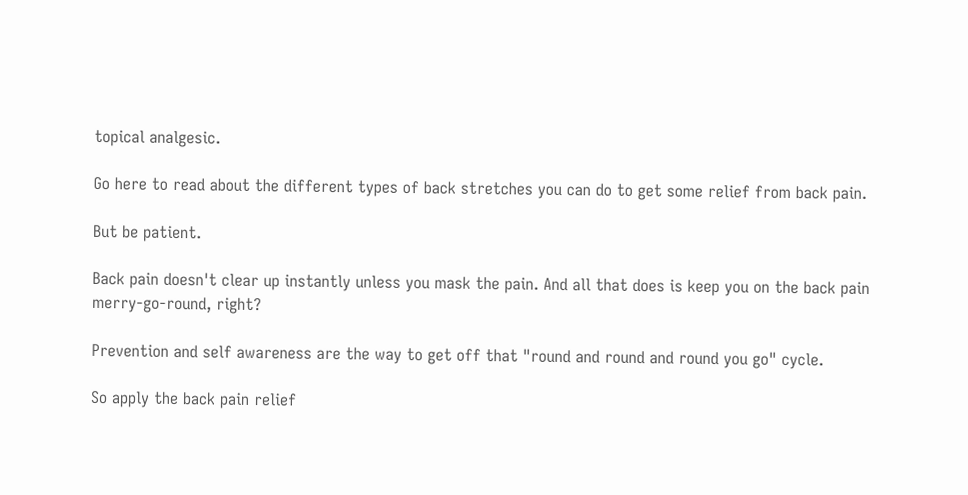topical analgesic.

Go here to read about the different types of back stretches you can do to get some relief from back pain.

But be patient.

Back pain doesn't clear up instantly unless you mask the pain. And all that does is keep you on the back pain merry-go-round, right?

Prevention and self awareness are the way to get off that "round and round and round you go" cycle.

So apply the back pain relief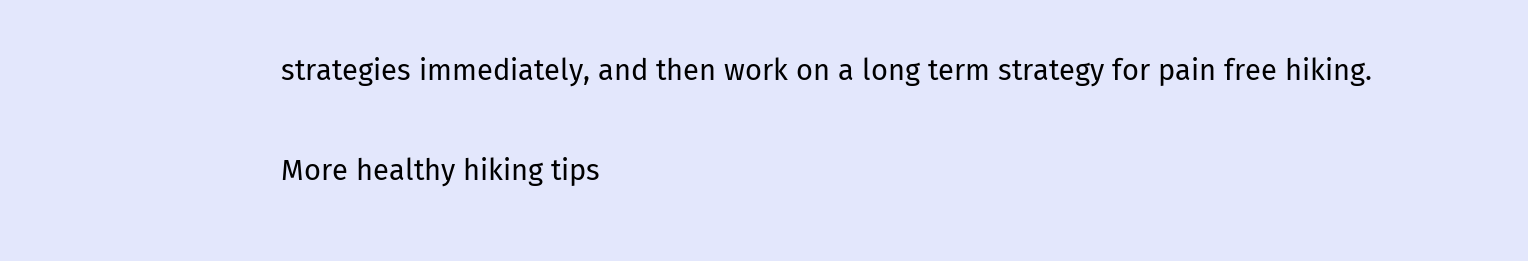strategies immediately, and then work on a long term strategy for pain free hiking.

More healthy hiking tips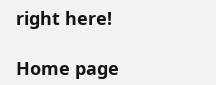right here!

Home page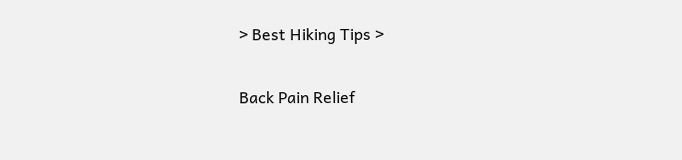> Best Hiking Tips >

Back Pain Relief